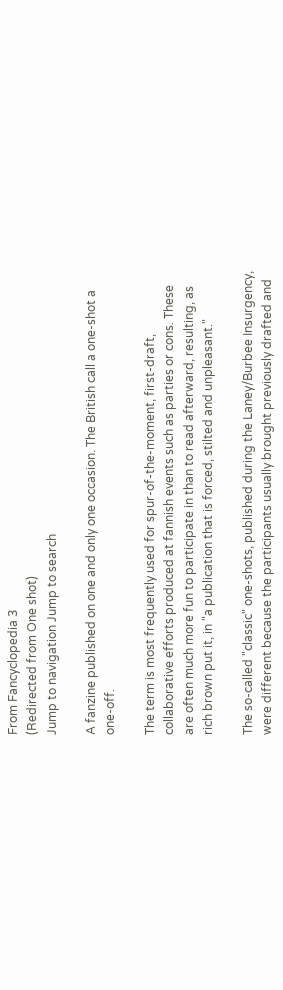From Fancyclopedia 3
(Redirected from One shot)
Jump to navigation Jump to search

A fanzine published on one and only one occasion. The British call a one-shot a one-off.

The term is most frequently used for spur-of-the-moment, first-draft, collaborative efforts produced at fannish events such as parties or cons. These are often much more fun to participate in than to read afterward, resulting, as rich brown put it, in "a publication that is forced, stilted and unpleasant."

The so-called "classic" one-shots, published during the Laney/Burbee Insurgency, were different because the participants usually brought previously drafted and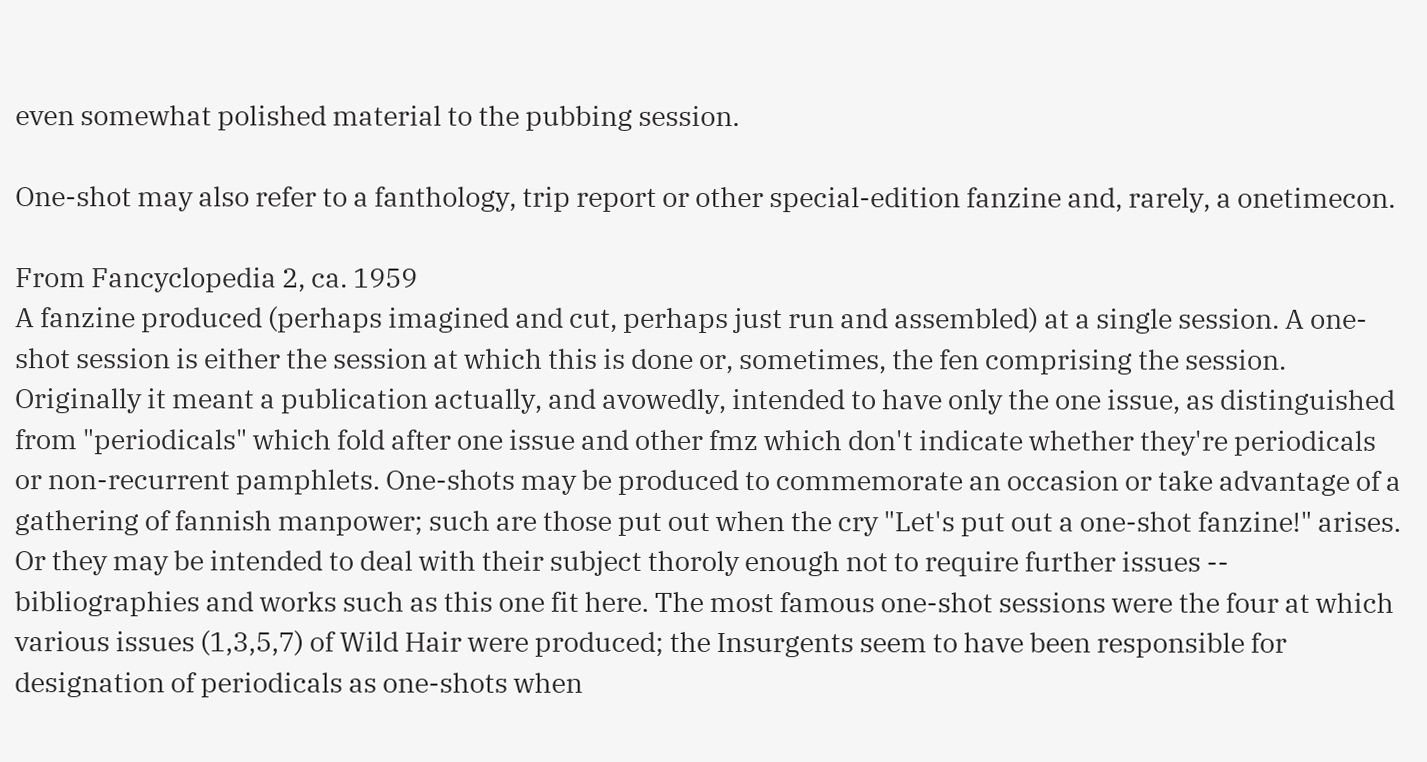even somewhat polished material to the pubbing session.

One-shot may also refer to a fanthology, trip report or other special-edition fanzine and, rarely, a onetimecon.

From Fancyclopedia 2, ca. 1959
A fanzine produced (perhaps imagined and cut, perhaps just run and assembled) at a single session. A one-shot session is either the session at which this is done or, sometimes, the fen comprising the session. Originally it meant a publication actually, and avowedly, intended to have only the one issue, as distinguished from "periodicals" which fold after one issue and other fmz which don't indicate whether they're periodicals or non-recurrent pamphlets. One-shots may be produced to commemorate an occasion or take advantage of a gathering of fannish manpower; such are those put out when the cry "Let's put out a one-shot fanzine!" arises. Or they may be intended to deal with their subject thoroly enough not to require further issues -- bibliographies and works such as this one fit here. The most famous one-shot sessions were the four at which various issues (1,3,5,7) of Wild Hair were produced; the Insurgents seem to have been responsible for designation of periodicals as one-shots when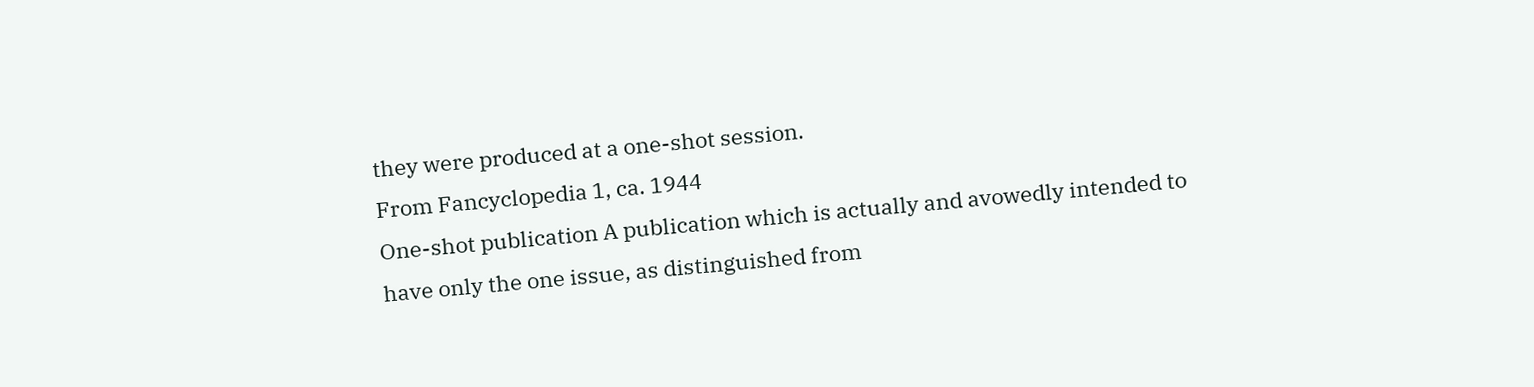they were produced at a one-shot session.
From Fancyclopedia 1, ca. 1944
One-shot publication A publication which is actually and avowedly intended to have only the one issue, as distinguished from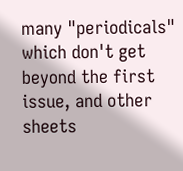many "periodicals" which don't get beyond the first issue, and other sheets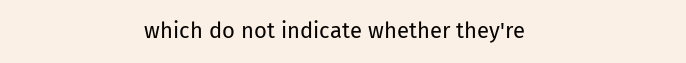which do not indicate whether they're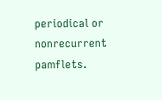periodical or nonrecurrent pamflets.